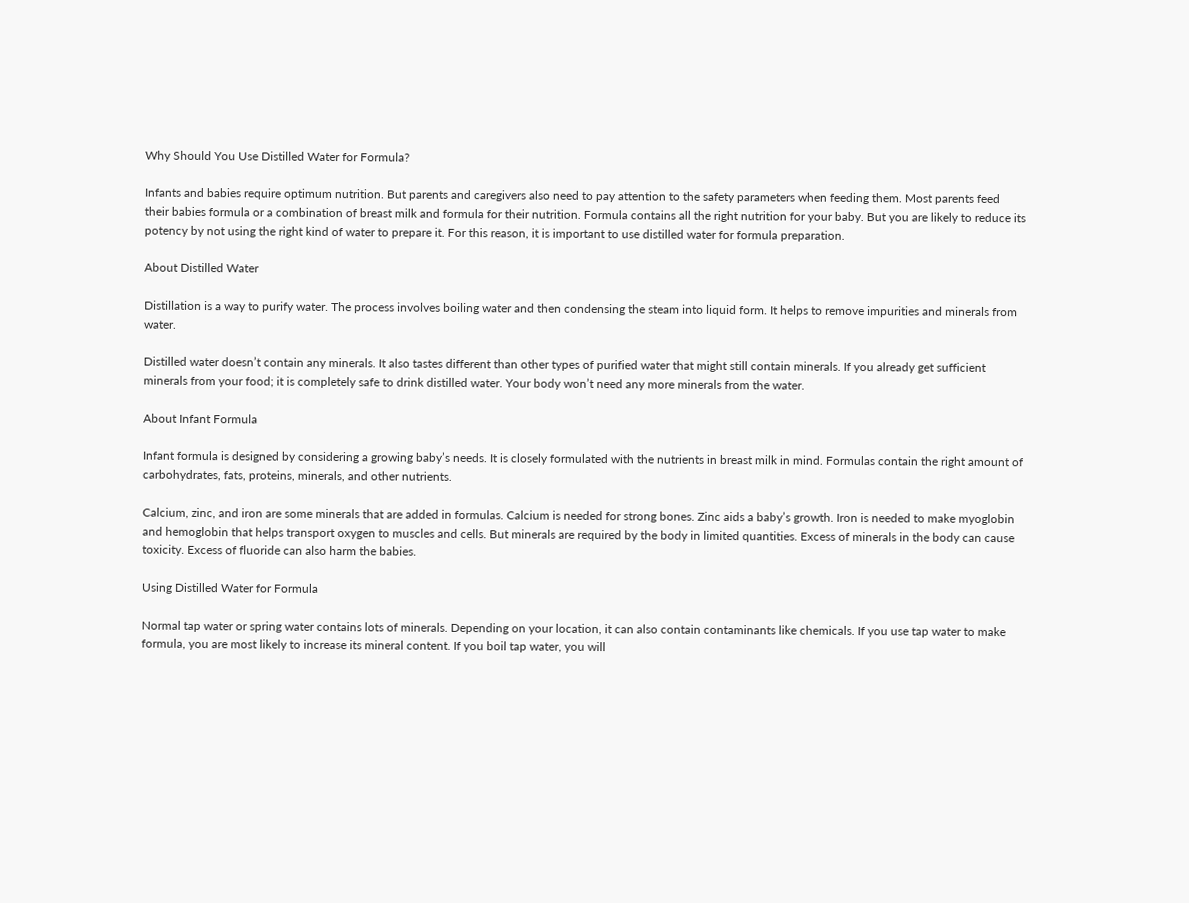Why Should You Use Distilled Water for Formula?

Infants and babies require optimum nutrition. But parents and caregivers also need to pay attention to the safety parameters when feeding them. Most parents feed their babies formula or a combination of breast milk and formula for their nutrition. Formula contains all the right nutrition for your baby. But you are likely to reduce its potency by not using the right kind of water to prepare it. For this reason, it is important to use distilled water for formula preparation.

About Distilled Water

Distillation is a way to purify water. The process involves boiling water and then condensing the steam into liquid form. It helps to remove impurities and minerals from water.

Distilled water doesn’t contain any minerals. It also tastes different than other types of purified water that might still contain minerals. If you already get sufficient minerals from your food; it is completely safe to drink distilled water. Your body won’t need any more minerals from the water.

About Infant Formula

Infant formula is designed by considering a growing baby’s needs. It is closely formulated with the nutrients in breast milk in mind. Formulas contain the right amount of carbohydrates, fats, proteins, minerals, and other nutrients.

Calcium, zinc, and iron are some minerals that are added in formulas. Calcium is needed for strong bones. Zinc aids a baby’s growth. Iron is needed to make myoglobin and hemoglobin that helps transport oxygen to muscles and cells. But minerals are required by the body in limited quantities. Excess of minerals in the body can cause toxicity. Excess of fluoride can also harm the babies.

Using Distilled Water for Formula

Normal tap water or spring water contains lots of minerals. Depending on your location, it can also contain contaminants like chemicals. If you use tap water to make formula, you are most likely to increase its mineral content. If you boil tap water, you will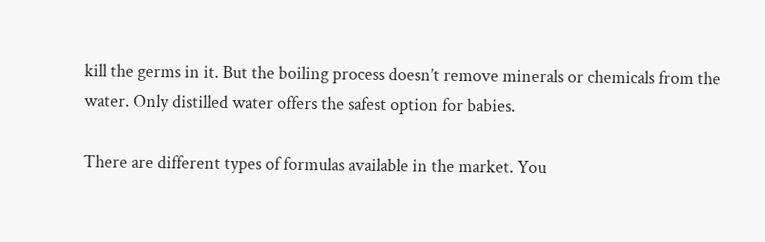kill the germs in it. But the boiling process doesn’t remove minerals or chemicals from the water. Only distilled water offers the safest option for babies.

There are different types of formulas available in the market. You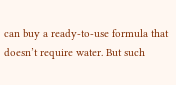can buy a ready-to-use formula that doesn’t require water. But such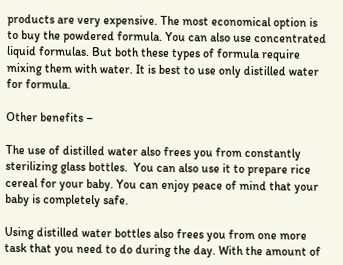products are very expensive. The most economical option is to buy the powdered formula. You can also use concentrated liquid formulas. But both these types of formula require mixing them with water. It is best to use only distilled water for formula.

Other benefits –

The use of distilled water also frees you from constantly sterilizing glass bottles.  You can also use it to prepare rice cereal for your baby. You can enjoy peace of mind that your baby is completely safe.

Using distilled water bottles also frees you from one more task that you need to do during the day. With the amount of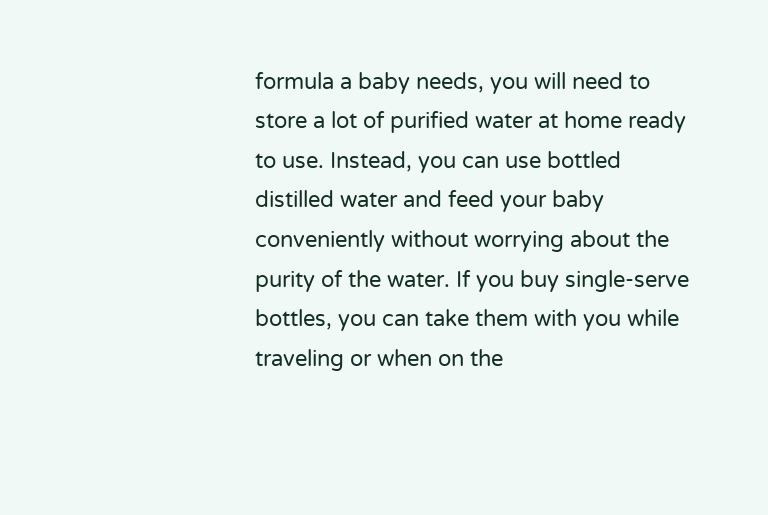formula a baby needs, you will need to store a lot of purified water at home ready to use. Instead, you can use bottled distilled water and feed your baby conveniently without worrying about the purity of the water. If you buy single-serve bottles, you can take them with you while traveling or when on the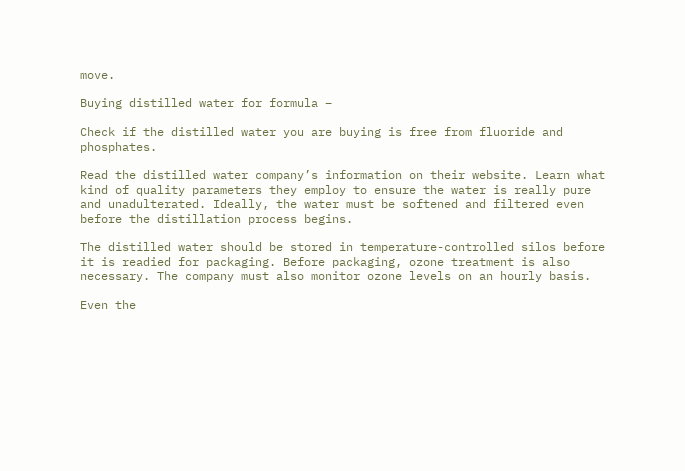move.

Buying distilled water for formula –

Check if the distilled water you are buying is free from fluoride and phosphates.

Read the distilled water company’s information on their website. Learn what kind of quality parameters they employ to ensure the water is really pure and unadulterated. Ideally, the water must be softened and filtered even before the distillation process begins.

The distilled water should be stored in temperature-controlled silos before it is readied for packaging. Before packaging, ozone treatment is also necessary. The company must also monitor ozone levels on an hourly basis.

Even the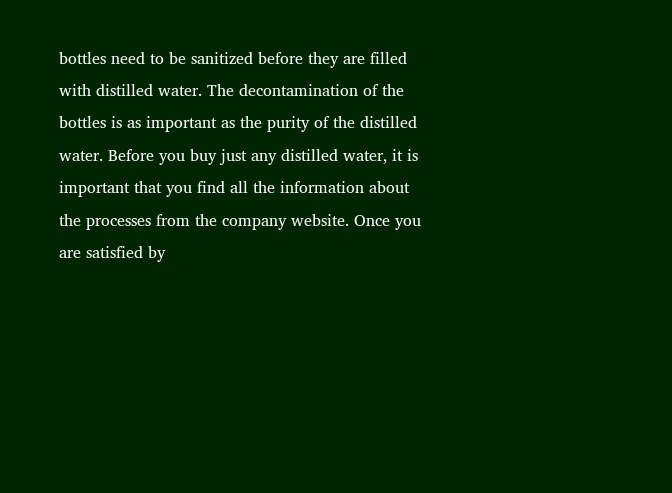bottles need to be sanitized before they are filled with distilled water. The decontamination of the bottles is as important as the purity of the distilled water. Before you buy just any distilled water, it is important that you find all the information about the processes from the company website. Once you are satisfied by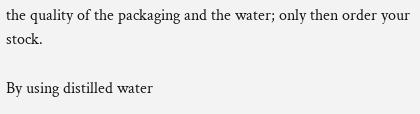the quality of the packaging and the water; only then order your stock.

By using distilled water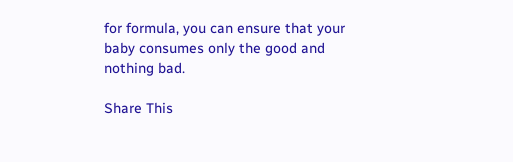for formula, you can ensure that your baby consumes only the good and nothing bad.

Share This